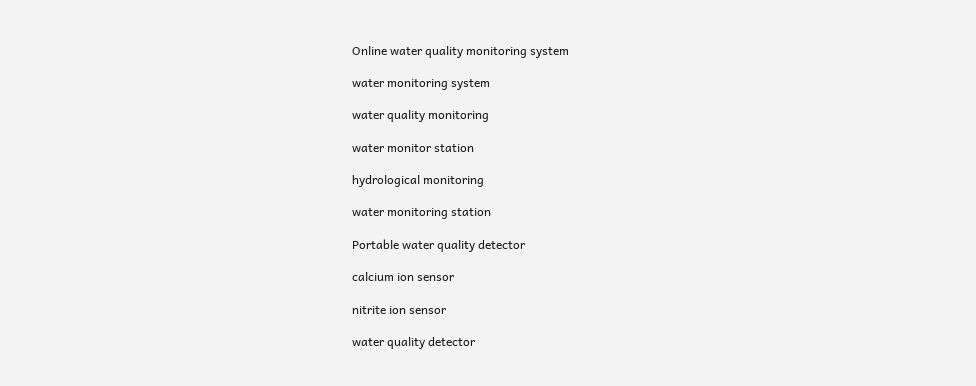Online water quality monitoring system

water monitoring system

water quality monitoring

water monitor station

hydrological monitoring

water monitoring station

Portable water quality detector

calcium ion sensor

nitrite ion sensor

water quality detector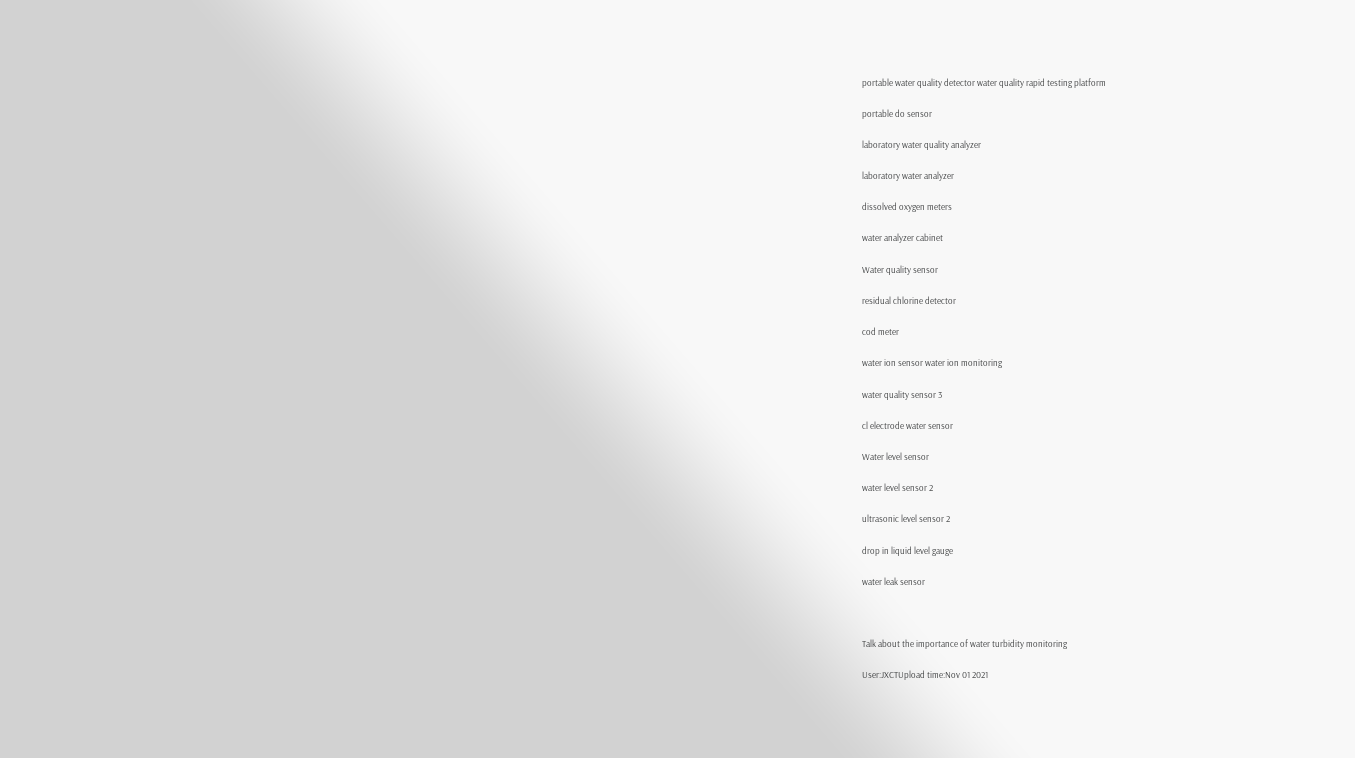portable water quality detector water quality rapid testing platform

portable do sensor

laboratory water quality analyzer

laboratory water analyzer

dissolved oxygen meters

water analyzer cabinet

Water quality sensor

residual chlorine detector

cod meter

water ion sensor water ion monitoring

water quality sensor 3

cl electrode water sensor

Water level sensor

water level sensor 2

ultrasonic level sensor 2

drop in liquid level gauge

water leak sensor



Talk about the importance of water turbidity monitoring

User:JXCTUpload time:Nov 01 2021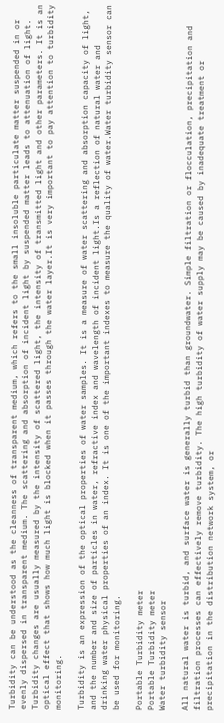Turbidity can be understood as the cleanness of transparent medium, which refers to the small insoluble particulate matter suspended in or evenly dispersed in transparent medium. The scattering and absorption of incident light by suspended matter leads to attenuation of light. Turbidity changes are usually measured by the intensity of scattered light, the intensity of transmitted light and other parameters. It is an optical effect that shows how much light is blocked when it passes through the water layer.It is very important to pay attention to turbidity monitoring.

Turbidity is an expression of the optical properties of water samples. It is a measure of water scattering and absorption capacity of light, and the number and size of particles in water, refractive index and wavelength of incident light.Is a reflection of natural water and drinking water physical properties of an index. It is one of the important indexes to measure the quality of water.Water turbidity sensor can be used for monitoring.

Portable Turbidity meter
Portable Turbidity meter
Water turbidity sensor

All natural water is turbid, and surface water is generally turbid than groundwater. Simple filtration or flocculation, precipitation and filtration processes can effectively remove turbidity. The high turbidity of water supply may be caused by inadequate treatment or precipitation in the distribution network system, or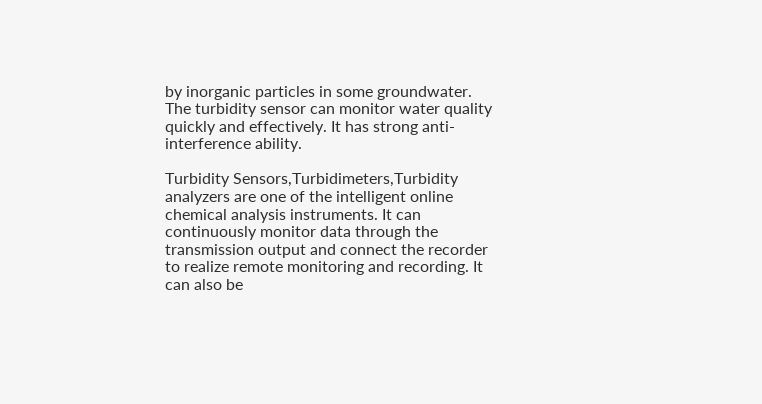by inorganic particles in some groundwater. The turbidity sensor can monitor water quality quickly and effectively. It has strong anti-interference ability.

Turbidity Sensors,Turbidimeters,Turbidity analyzers are one of the intelligent online chemical analysis instruments. It can continuously monitor data through the transmission output and connect the recorder to realize remote monitoring and recording. It can also be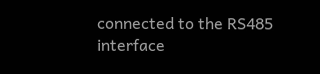connected to the RS485 interface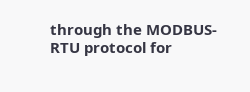through the MODBUS-RTU protocol for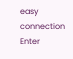easy connection Enter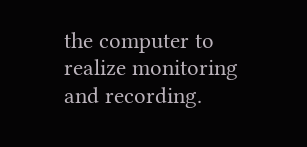the computer to realize monitoring and recording.